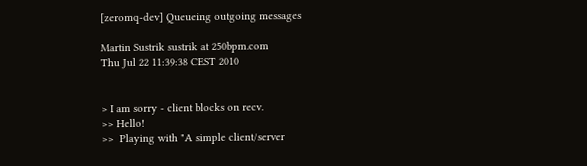[zeromq-dev] Queueing outgoing messages

Martin Sustrik sustrik at 250bpm.com
Thu Jul 22 11:39:38 CEST 2010


> I am sorry - client blocks on recv.
>> Hello!
>>  Playing with "A simple client/server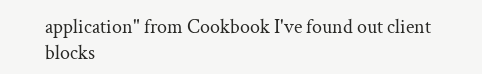application" from Cookbook I've found out client blocks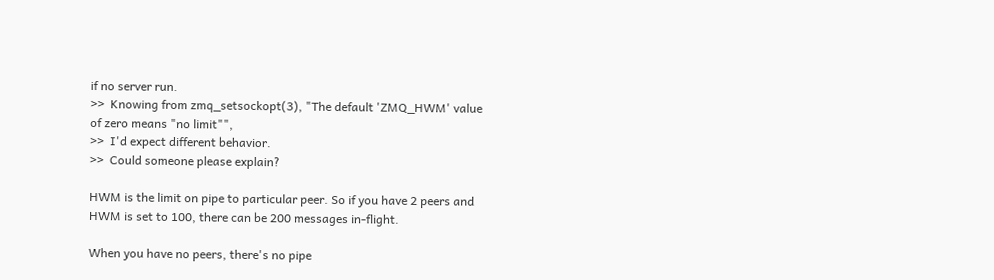if no server run.
>>  Knowing from zmq_setsockopt(3), "The default 'ZMQ_HWM' value of zero means "no limit"",
>>  I'd expect different behavior.
>>  Could someone please explain?

HWM is the limit on pipe to particular peer. So if you have 2 peers and
HWM is set to 100, there can be 200 messages in-flight.

When you have no peers, there's no pipe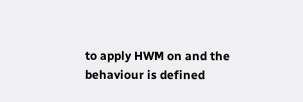to apply HWM on and the
behaviour is defined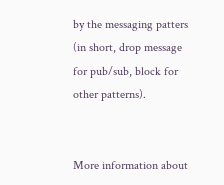by the messaging patters (in short, drop message
for pub/sub, block for other patterns).


More information about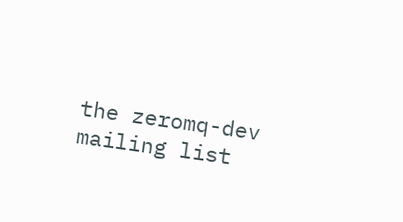the zeromq-dev mailing list